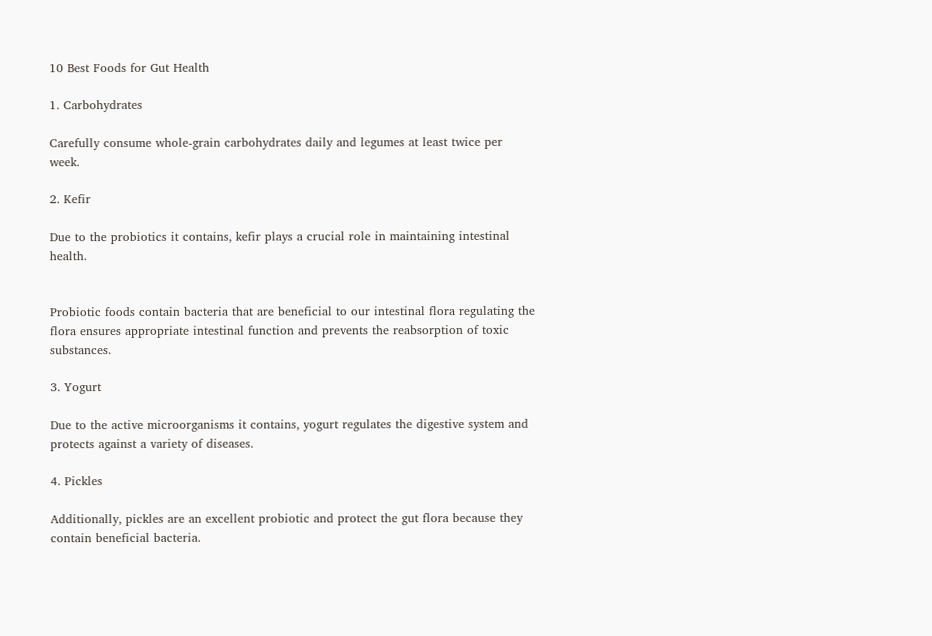10 Best Foods for Gut Health

1. Carbohydrates

Carefully consume whole-grain carbohydrates daily and legumes at least twice per week.

2. Kefir

Due to the probiotics it contains, kefir plays a crucial role in maintaining intestinal health.


Probiotic foods contain bacteria that are beneficial to our intestinal flora regulating the flora ensures appropriate intestinal function and prevents the reabsorption of toxic substances.

3. Yogurt

Due to the active microorganisms it contains, yogurt regulates the digestive system and protects against a variety of diseases.

4. Pickles

Additionally, pickles are an excellent probiotic and protect the gut flora because they contain beneficial bacteria.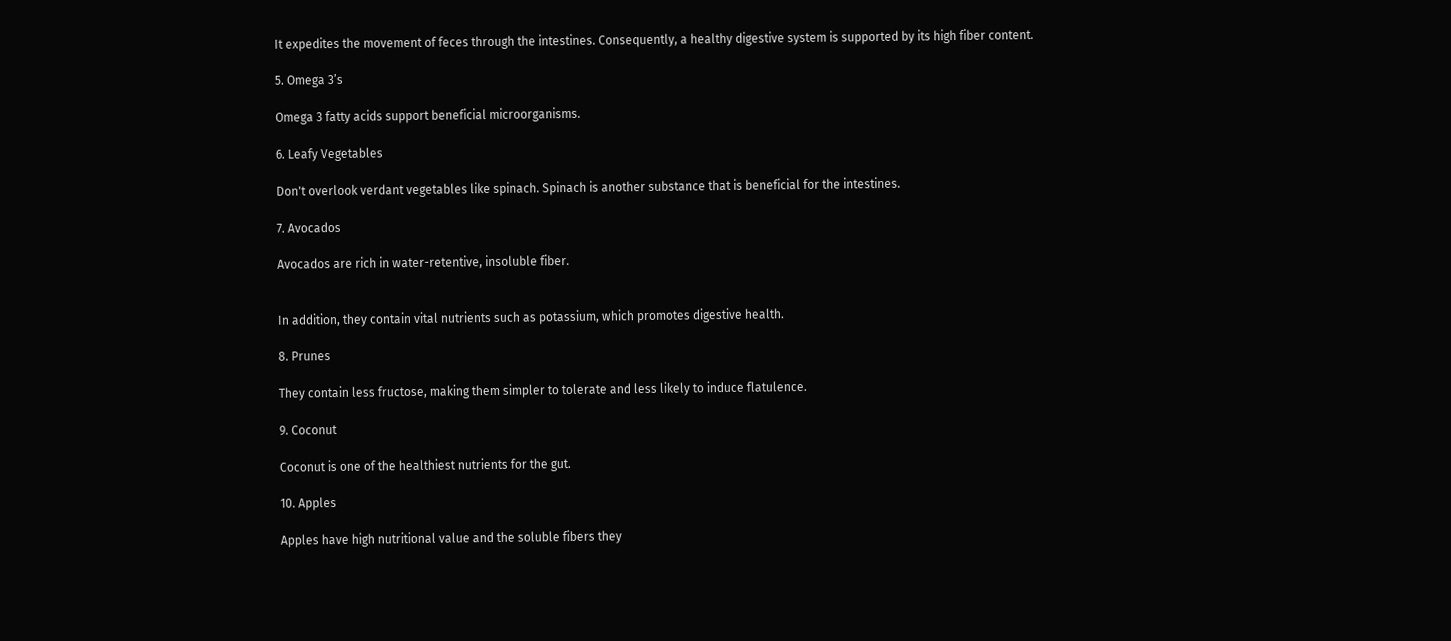It expedites the movement of feces through the intestines. Consequently, a healthy digestive system is supported by its high fiber content.

5. Omega 3’s

Omega 3 fatty acids support beneficial microorganisms.

6. Leafy Vegetables

Don't overlook verdant vegetables like spinach. Spinach is another substance that is beneficial for the intestines.

7. Avocados

Avocados are rich in water-retentive, insoluble fiber.


In addition, they contain vital nutrients such as potassium, which promotes digestive health.

8. Prunes

They contain less fructose, making them simpler to tolerate and less likely to induce flatulence.

9. Coconut

Coconut is one of the healthiest nutrients for the gut.

10. Apples

Apples have high nutritional value and the soluble fibers they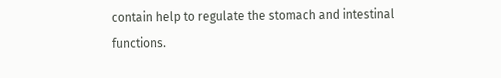contain help to regulate the stomach and intestinal functions.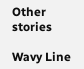Other stories

Wavy Line